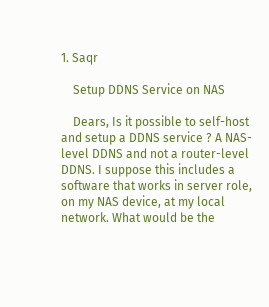1. Saqr

    Setup DDNS Service on NAS

    Dears, Is it possible to self-host and setup a DDNS service ? A NAS-level DDNS and not a router-level DDNS. I suppose this includes a software that works in server role, on my NAS device, at my local network. What would be the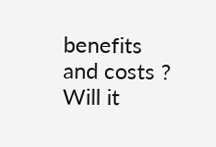benefits and costs ? Will it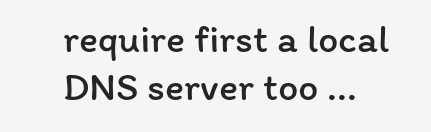require first a local DNS server too ...